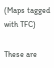(Maps tagged with TFC)

These are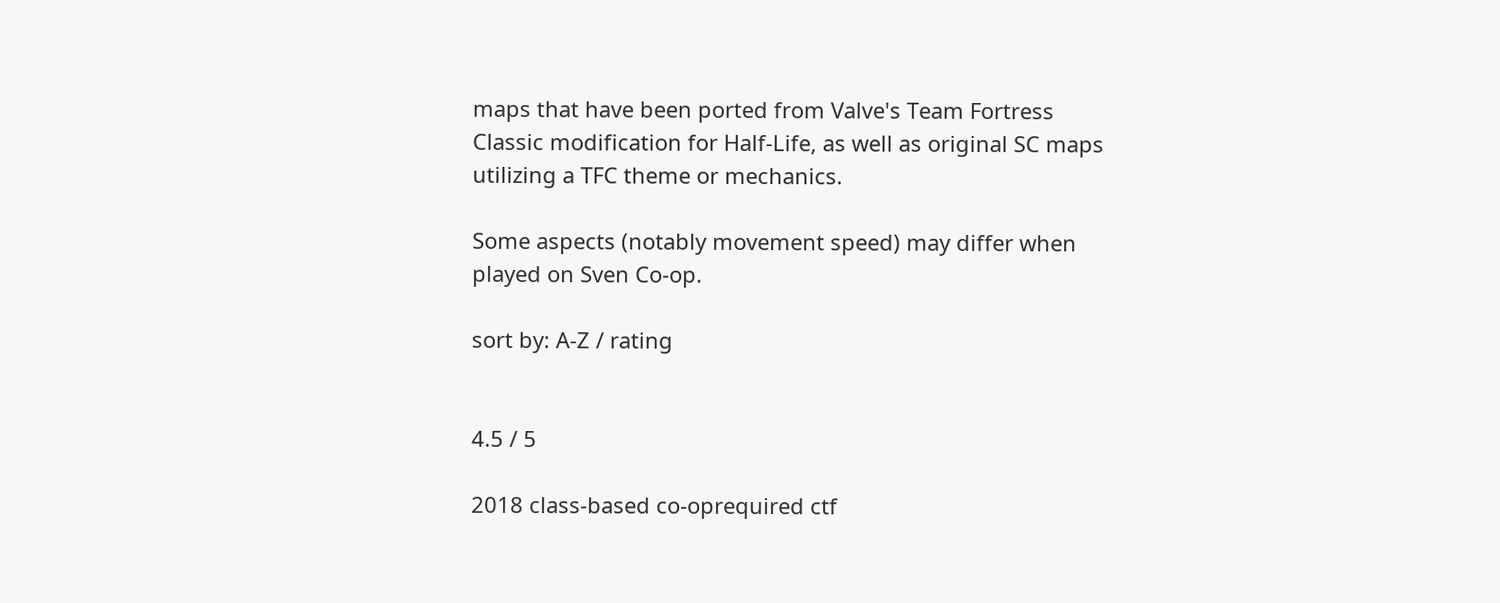maps that have been ported from Valve's Team Fortress Classic modification for Half-Life, as well as original SC maps utilizing a TFC theme or mechanics.

Some aspects (notably movement speed) may differ when played on Sven Co-op.

sort by: A-Z / rating


4.5 / 5

2018 class-based co-oprequired ctf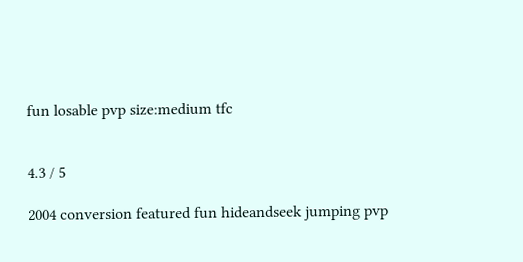fun losable pvp size:medium tfc


4.3 / 5

2004 conversion featured fun hideandseek jumping pvp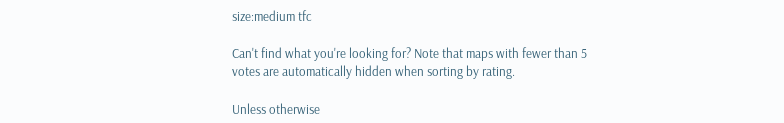size:medium tfc

Can't find what you're looking for? Note that maps with fewer than 5 votes are automatically hidden when sorting by rating.

Unless otherwise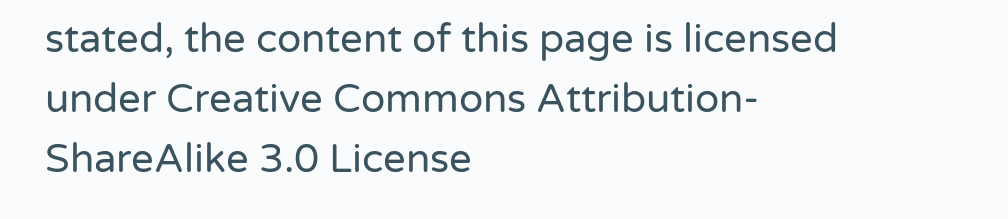stated, the content of this page is licensed under Creative Commons Attribution-ShareAlike 3.0 License